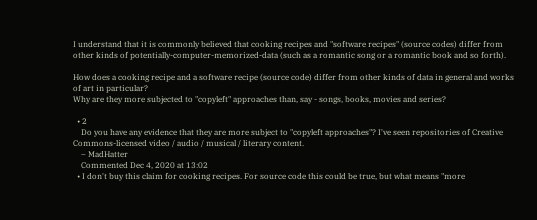I understand that it is commonly believed that cooking recipes and "software recipes" (source codes) differ from other kinds of potentially-computer-memorized-data (such as a romantic song or a romantic book and so forth).

How does a cooking recipe and a software recipe (source code) differ from other kinds of data in general and works of art in particular?
Why are they more subjected to "copyleft" approaches than, say - songs, books, movies and series?

  • 2
    Do you have any evidence that they are more subject to "copyleft approaches"? I've seen repositories of Creative Commons-licensed video / audio / musical / literary content.
    – MadHatter
    Commented Dec 4, 2020 at 13:02
  • I don't buy this claim for cooking recipes. For source code this could be true, but what means "more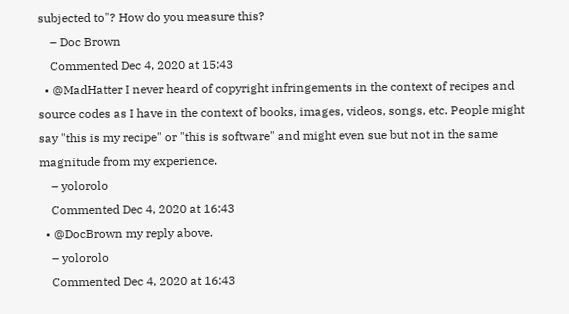subjected to"? How do you measure this?
    – Doc Brown
    Commented Dec 4, 2020 at 15:43
  • @MadHatter I never heard of copyright infringements in the context of recipes and source codes as I have in the context of books, images, videos, songs, etc. People might say "this is my recipe" or "this is software" and might even sue but not in the same magnitude from my experience.
    – yolorolo
    Commented Dec 4, 2020 at 16:43
  • @DocBrown my reply above.
    – yolorolo
    Commented Dec 4, 2020 at 16:43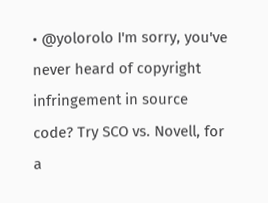• @yolorolo I'm sorry, you've never heard of copyright infringement in source code? Try SCO vs. Novell, for a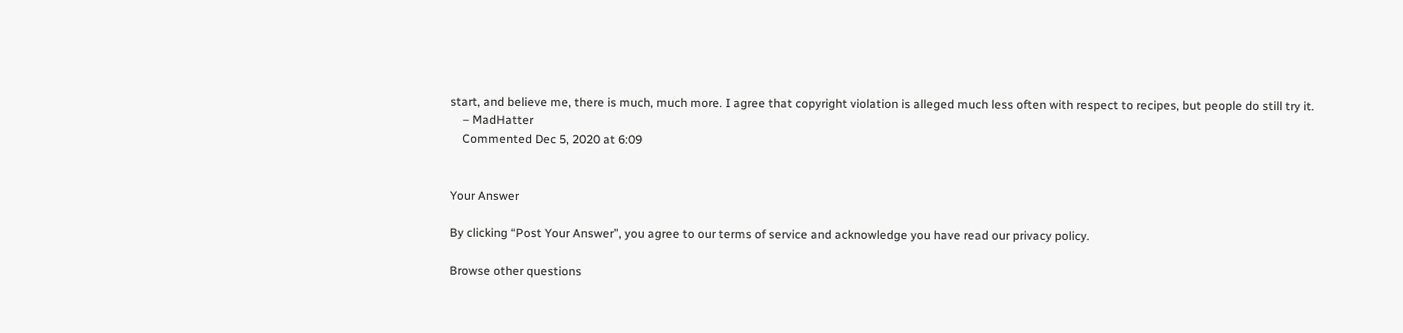start, and believe me, there is much, much more. I agree that copyright violation is alleged much less often with respect to recipes, but people do still try it.
    – MadHatter
    Commented Dec 5, 2020 at 6:09


Your Answer

By clicking “Post Your Answer”, you agree to our terms of service and acknowledge you have read our privacy policy.

Browse other questions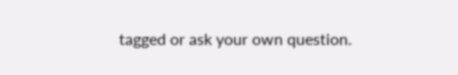tagged or ask your own question.